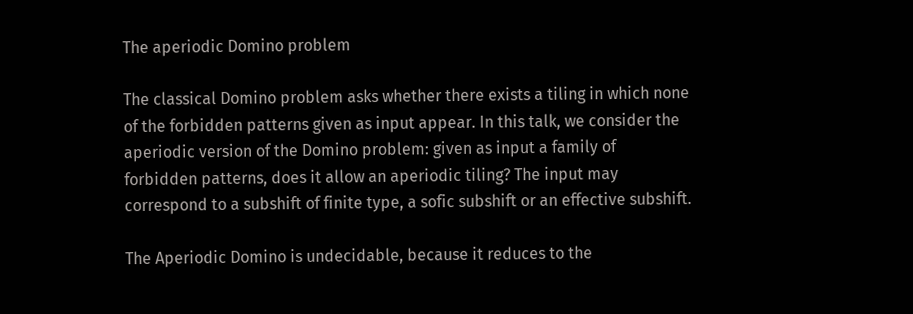The aperiodic Domino problem

The classical Domino problem asks whether there exists a tiling in which none of the forbidden patterns given as input appear. In this talk, we consider the aperiodic version of the Domino problem: given as input a family of forbidden patterns, does it allow an aperiodic tiling? The input may correspond to a subshift of finite type, a sofic subshift or an effective subshift.

The Aperiodic Domino is undecidable, because it reduces to the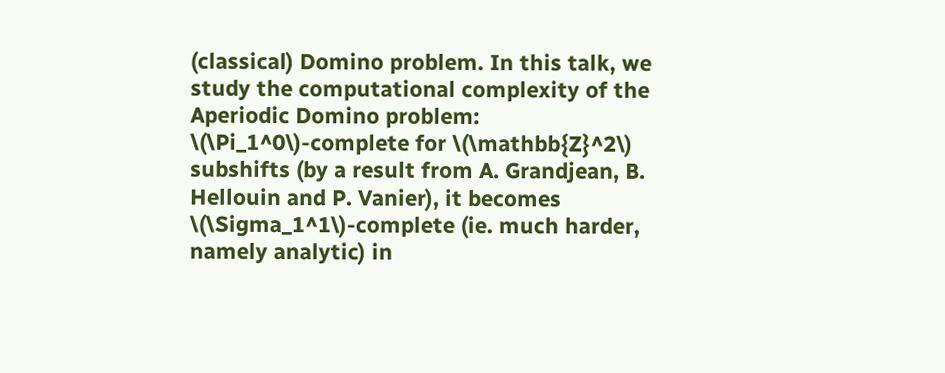(classical) Domino problem. In this talk, we study the computational complexity of the Aperiodic Domino problem: \(\Pi_1^0\)-complete for \(\mathbb{Z}^2\) subshifts (by a result from A. Grandjean, B. Hellouin and P. Vanier), it becomes \(\Sigma_1^1\)-complete (ie. much harder, namely analytic) in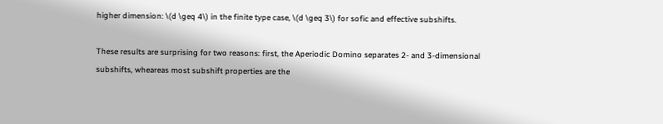higher dimension: \(d \geq 4\) in the finite type case, \(d \geq 3\) for sofic and effective subshifts.

These results are surprising for two reasons: first, the Aperiodic Domino separates 2- and 3-dimensional subshifts, wheareas most subshift properties are the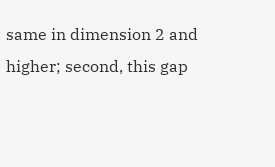same in dimension 2 and higher; second, this gap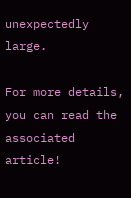unexpectedly large.

For more details, you can read the associated article!